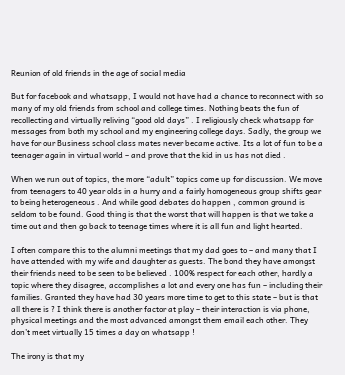Reunion of old friends in the age of social media

But for facebook and whatsapp, I would not have had a chance to reconnect with so many of my old friends from school and college times. Nothing beats the fun of recollecting and virtually reliving “good old days” . I religiously check whatsapp for messages from both my school and my engineering college days. Sadly, the group we have for our Business school class mates never became active. Its a lot of fun to be a teenager again in virtual world – and prove that the kid in us has not died .

When we run out of topics, the more “adult” topics come up for discussion. We move from teenagers to 40 year olds in a hurry and a fairly homogeneous group shifts gear to being heterogeneous . And while good debates do happen , common ground is seldom to be found. Good thing is that the worst that will happen is that we take a time out and then go back to teenage times where it is all fun and light hearted.

I often compare this to the alumni meetings that my dad goes to – and many that I have attended with my wife and daughter as guests. The bond they have amongst their friends need to be seen to be believed . 100% respect for each other, hardly a topic where they disagree, accomplishes a lot and every one has fun – including their families. Granted they have had 30 years more time to get to this state – but is that all there is ? I think there is another factor at play – their interaction is via phone, physical meetings and the most advanced amongst them email each other. They don’t meet virtually 15 times a day on whatsapp !

The irony is that my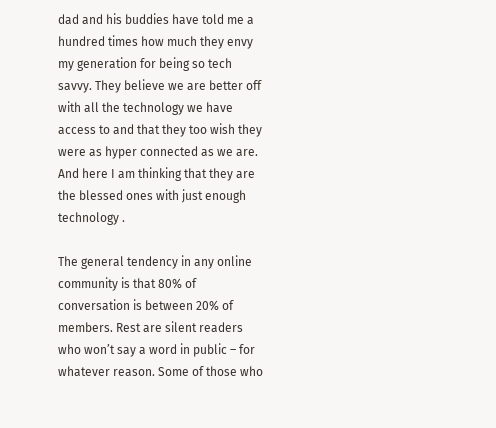dad and his buddies have told me a hundred times how much they envy my generation for being so tech savvy. They believe we are better off with all the technology we have access to and that they too wish they were as hyper connected as we are. And here I am thinking that they are the blessed ones with just enough technology .

The general tendency in any online community is that 80% of conversation is between 20% of members. Rest are silent readers who won’t say a word in public – for whatever reason. Some of those who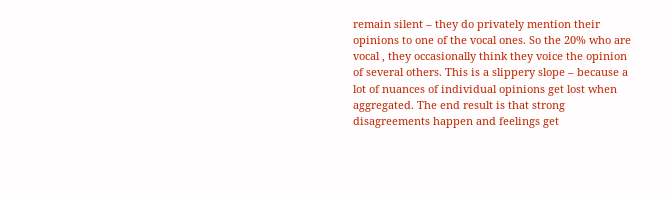remain silent – they do privately mention their opinions to one of the vocal ones. So the 20% who are vocal , they occasionally think they voice the opinion of several others. This is a slippery slope – because a lot of nuances of individual opinions get lost when aggregated. The end result is that strong disagreements happen and feelings get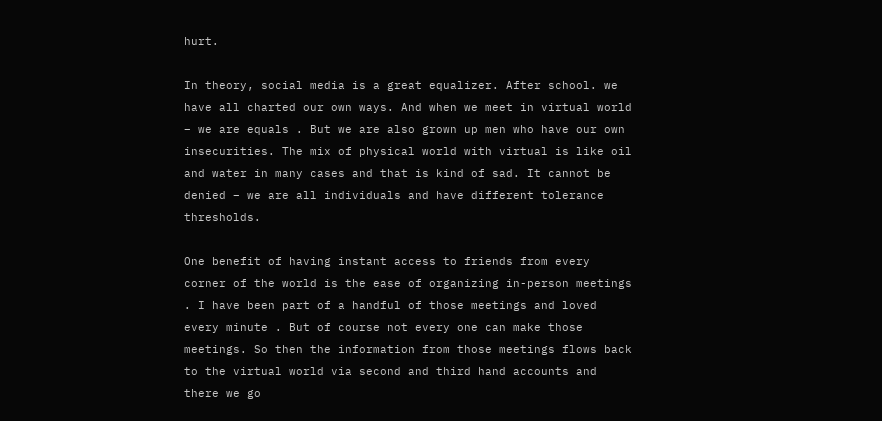hurt.

In theory, social media is a great equalizer. After school. we have all charted our own ways. And when we meet in virtual world – we are equals . But we are also grown up men who have our own insecurities. The mix of physical world with virtual is like oil and water in many cases and that is kind of sad. It cannot be denied – we are all individuals and have different tolerance thresholds.

One benefit of having instant access to friends from every corner of the world is the ease of organizing in-person meetings . I have been part of a handful of those meetings and loved every minute . But of course not every one can make those meetings. So then the information from those meetings flows back to the virtual world via second and third hand accounts and there we go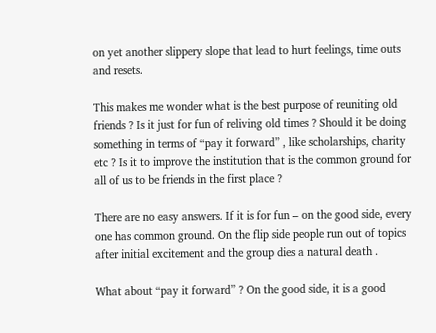on yet another slippery slope that lead to hurt feelings, time outs and resets.

This makes me wonder what is the best purpose of reuniting old friends ? Is it just for fun of reliving old times ? Should it be doing something in terms of “pay it forward” , like scholarships, charity etc ? Is it to improve the institution that is the common ground for all of us to be friends in the first place ?

There are no easy answers. If it is for fun – on the good side, every one has common ground. On the flip side people run out of topics after initial excitement and the group dies a natural death .

What about “pay it forward” ? On the good side, it is a good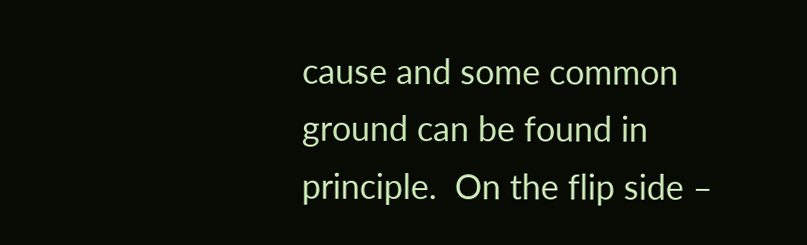cause and some common ground can be found in principle.  On the flip side –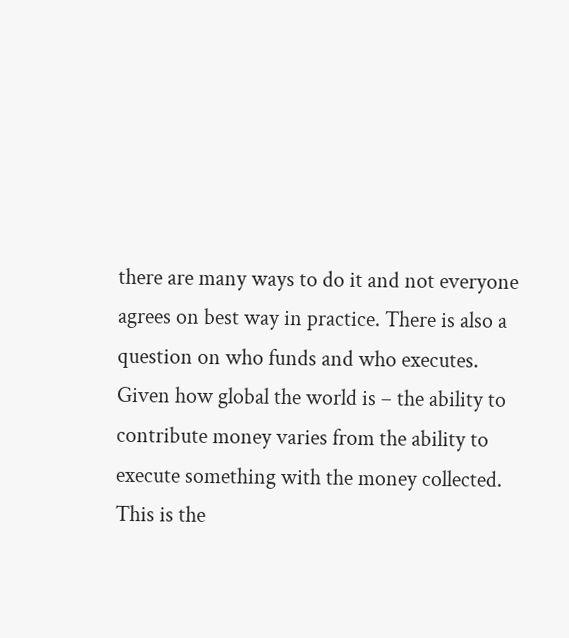there are many ways to do it and not everyone agrees on best way in practice. There is also a question on who funds and who executes. Given how global the world is – the ability to contribute money varies from the ability to execute something with the money collected. This is the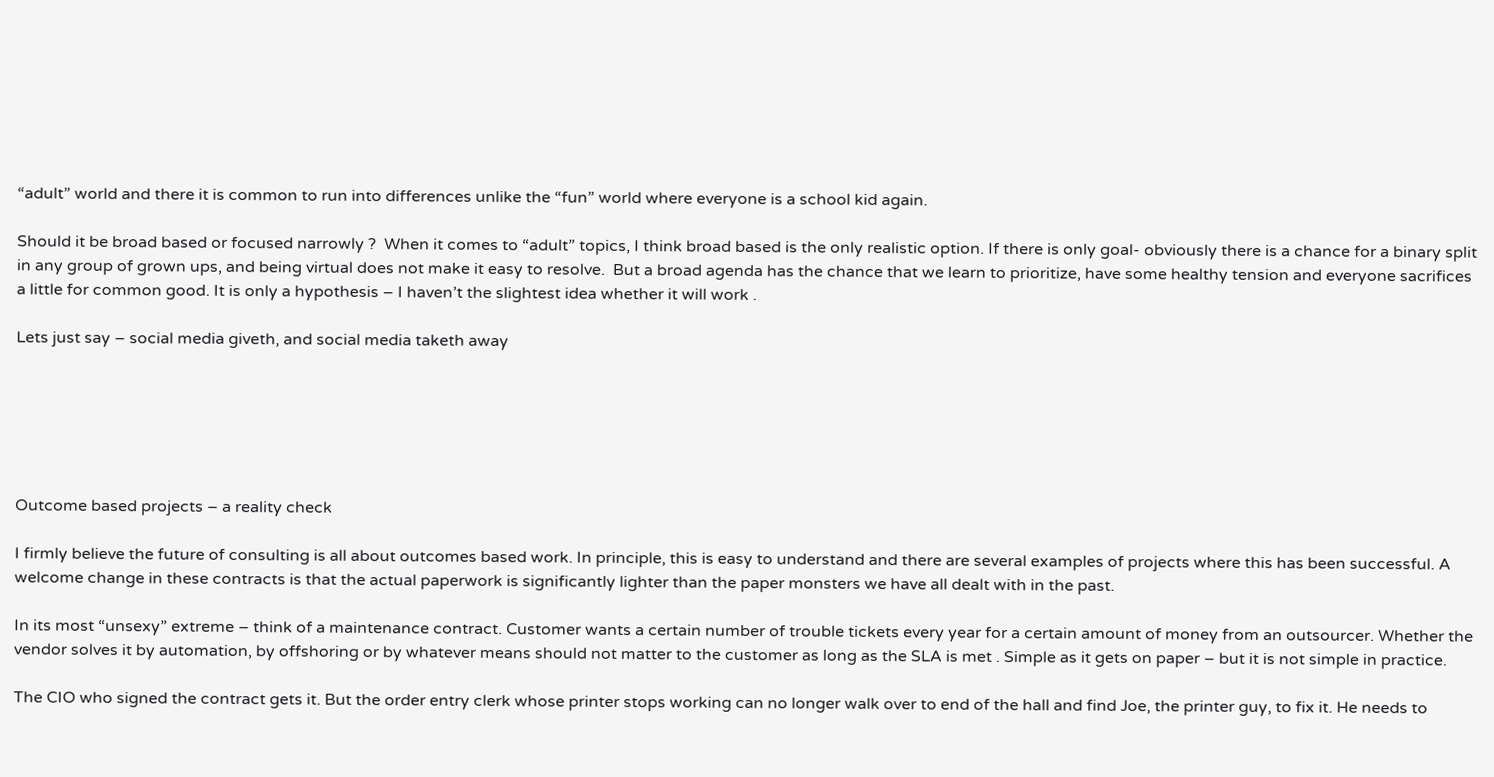“adult” world and there it is common to run into differences unlike the “fun” world where everyone is a school kid again.

Should it be broad based or focused narrowly ?  When it comes to “adult” topics, I think broad based is the only realistic option. If there is only goal- obviously there is a chance for a binary split in any group of grown ups, and being virtual does not make it easy to resolve.  But a broad agenda has the chance that we learn to prioritize, have some healthy tension and everyone sacrifices a little for common good. It is only a hypothesis – I haven’t the slightest idea whether it will work .

Lets just say – social media giveth, and social media taketh away






Outcome based projects – a reality check

I firmly believe the future of consulting is all about outcomes based work. In principle, this is easy to understand and there are several examples of projects where this has been successful. A welcome change in these contracts is that the actual paperwork is significantly lighter than the paper monsters we have all dealt with in the past.

In its most “unsexy” extreme – think of a maintenance contract. Customer wants a certain number of trouble tickets every year for a certain amount of money from an outsourcer. Whether the vendor solves it by automation, by offshoring or by whatever means should not matter to the customer as long as the SLA is met . Simple as it gets on paper – but it is not simple in practice.

The CIO who signed the contract gets it. But the order entry clerk whose printer stops working can no longer walk over to end of the hall and find Joe, the printer guy, to fix it. He needs to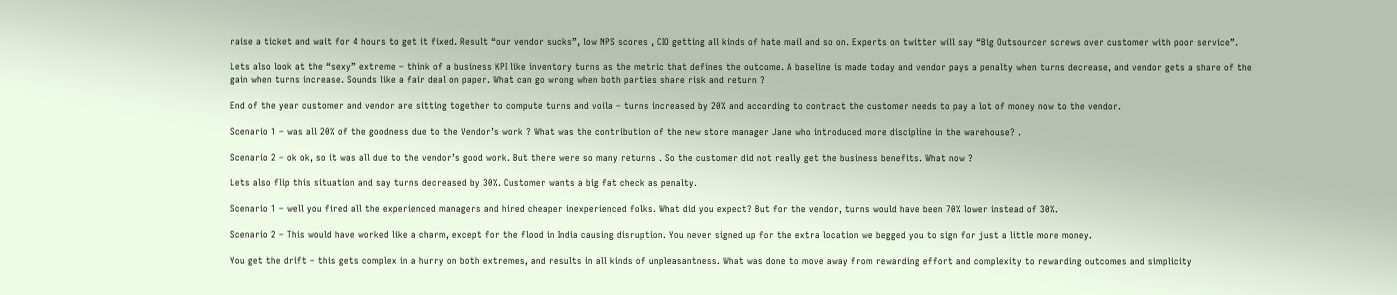raise a ticket and wait for 4 hours to get it fixed. Result “our vendor sucks”, low NPS scores , CIO getting all kinds of hate mail and so on. Experts on twitter will say “Big Outsourcer screws over customer with poor service”.

Lets also look at the “sexy” extreme – think of a business KPI like inventory turns as the metric that defines the outcome. A baseline is made today and vendor pays a penalty when turns decrease, and vendor gets a share of the gain when turns increase. Sounds like a fair deal on paper. What can go wrong when both parties share risk and return ?

End of the year customer and vendor are sitting together to compute turns and voila – turns increased by 20% and according to contract the customer needs to pay a lot of money now to the vendor.

Scenario 1 – was all 20% of the goodness due to the Vendor’s work ? What was the contribution of the new store manager Jane who introduced more discipline in the warehouse? .

Scenario 2 – ok ok, so it was all due to the vendor’s good work. But there were so many returns . So the customer did not really get the business benefits. What now ?

Lets also flip this situation and say turns decreased by 30%. Customer wants a big fat check as penalty.

Scenario 1 – well you fired all the experienced managers and hired cheaper inexperienced folks. What did you expect? But for the vendor, turns would have been 70% lower instead of 30%.

Scenario 2 – This would have worked like a charm, except for the flood in India causing disruption. You never signed up for the extra location we begged you to sign for just a little more money.

You get the drift – this gets complex in a hurry on both extremes, and results in all kinds of unpleasantness. What was done to move away from rewarding effort and complexity to rewarding outcomes and simplicity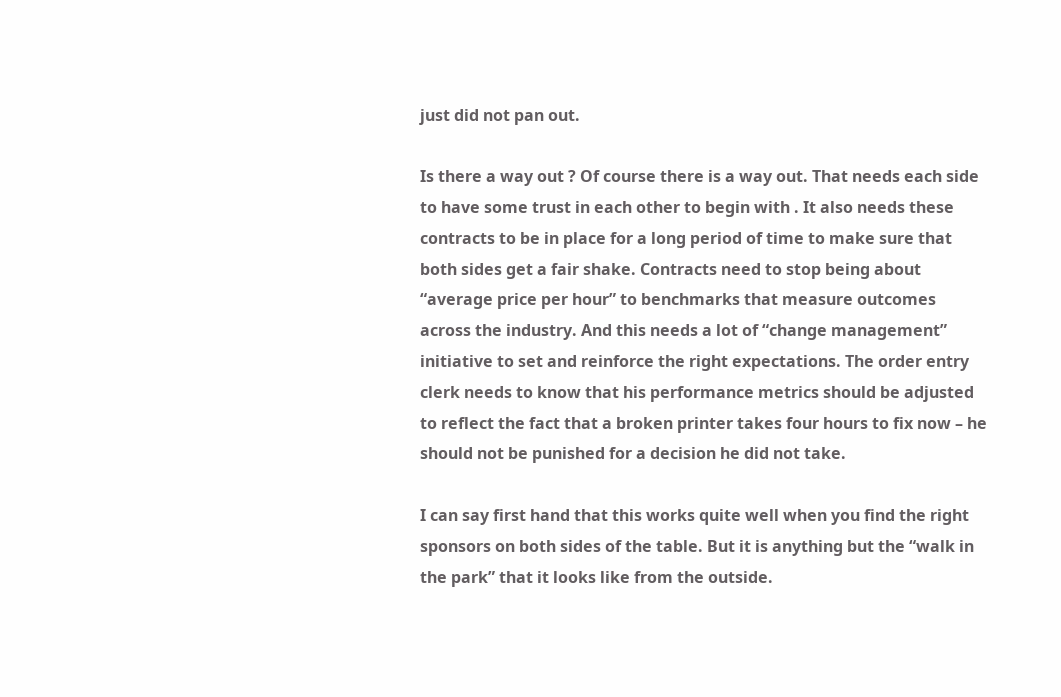just did not pan out.

Is there a way out ? Of course there is a way out. That needs each side to have some trust in each other to begin with . It also needs these contracts to be in place for a long period of time to make sure that both sides get a fair shake. Contracts need to stop being about “average price per hour” to benchmarks that measure outcomes across the industry. And this needs a lot of “change management” initiative to set and reinforce the right expectations. The order entry clerk needs to know that his performance metrics should be adjusted to reflect the fact that a broken printer takes four hours to fix now – he should not be punished for a decision he did not take.

I can say first hand that this works quite well when you find the right sponsors on both sides of the table. But it is anything but the “walk in the park” that it looks like from the outside.